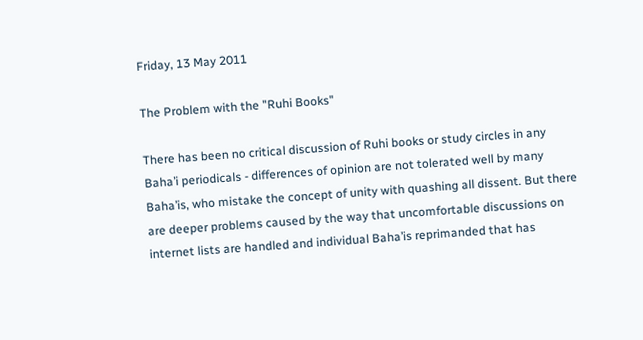Friday, 13 May 2011

The Problem with the "Ruhi Books"

There has been no critical discussion of Ruhi books or study circles in any Baha’i periodicals - differences of opinion are not tolerated well by many Baha’is, who mistake the concept of unity with quashing all dissent. But there are deeper problems caused by the way that uncomfortable discussions on internet lists are handled and individual Baha’is reprimanded that has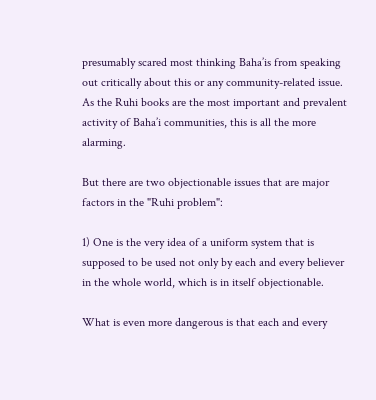presumably scared most thinking Baha’is from speaking out critically about this or any community-related issue. As the Ruhi books are the most important and prevalent activity of Baha’i communities, this is all the more alarming.

But there are two objectionable issues that are major factors in the "Ruhi problem":

1) One is the very idea of a uniform system that is supposed to be used not only by each and every believer in the whole world, which is in itself objectionable.

What is even more dangerous is that each and every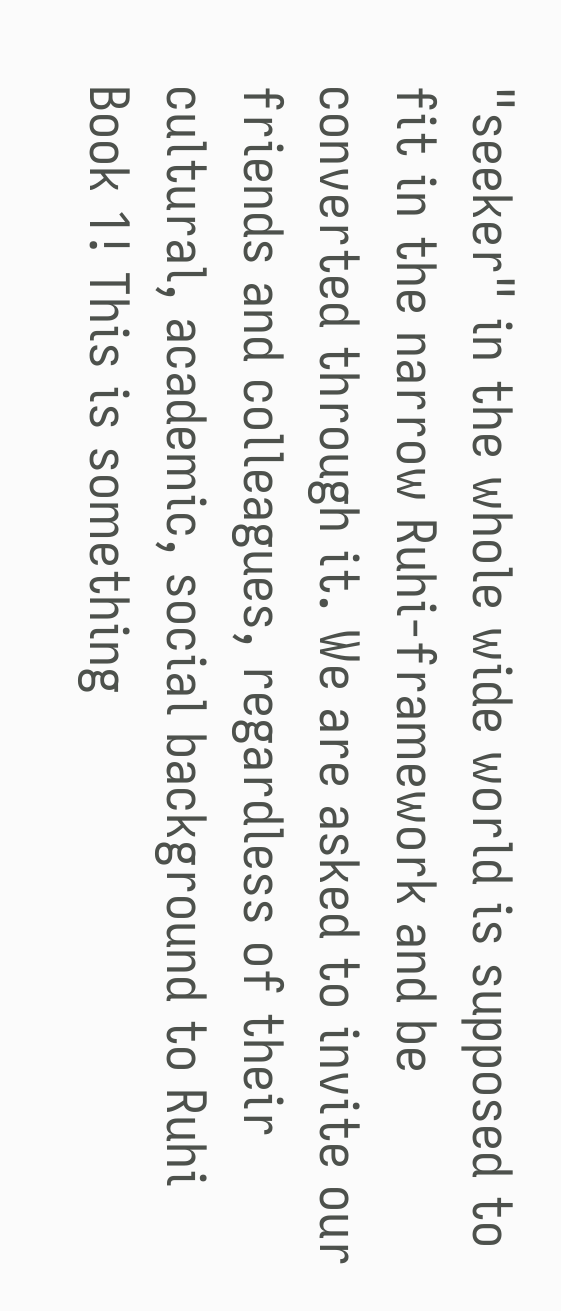"seeker" in the whole wide world is supposed to fit in the narrow Ruhi-framework and be converted through it. We are asked to invite our friends and colleagues, regardless of their cultural, academic, social background to Ruhi Book 1! This is something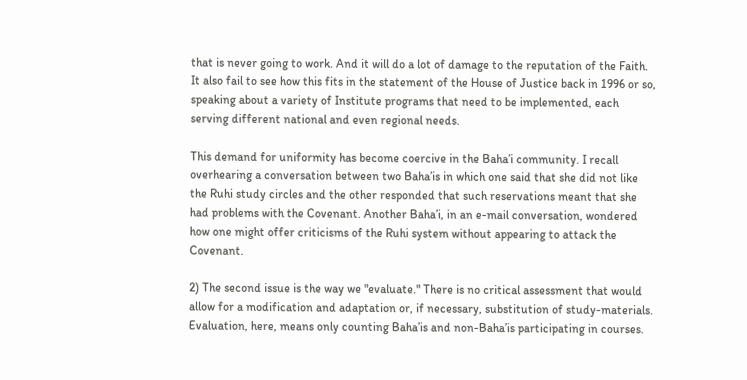that is never going to work. And it will do a lot of damage to the reputation of the Faith. It also fail to see how this fits in the statement of the House of Justice back in 1996 or so, speaking about a variety of Institute programs that need to be implemented, each serving different national and even regional needs.

This demand for uniformity has become coercive in the Baha’i community. I recall overhearing a conversation between two Baha’is in which one said that she did not like the Ruhi study circles and the other responded that such reservations meant that she had problems with the Covenant. Another Baha’i, in an e-mail conversation, wondered how one might offer criticisms of the Ruhi system without appearing to attack the Covenant.

2) The second issue is the way we "evaluate." There is no critical assessment that would allow for a modification and adaptation or, if necessary, substitution of study-materials. Evaluation, here, means only counting Baha’is and non-Baha’is participating in courses.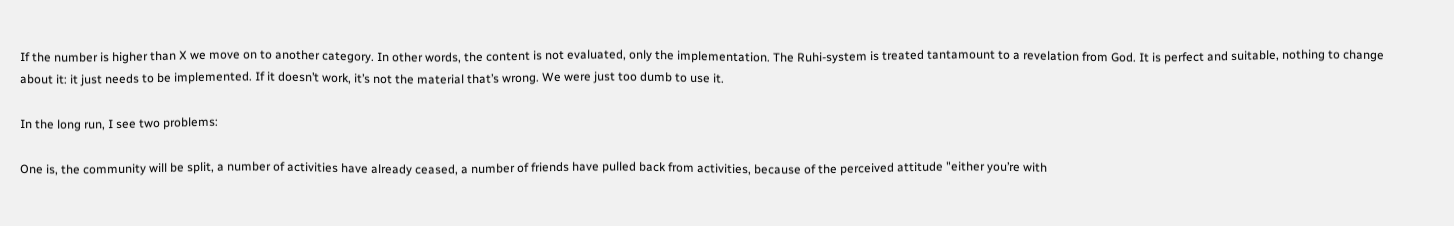If the number is higher than X we move on to another category. In other words, the content is not evaluated, only the implementation. The Ruhi-system is treated tantamount to a revelation from God. It is perfect and suitable, nothing to change about it: it just needs to be implemented. If it doesn’t work, it’s not the material that’s wrong. We were just too dumb to use it.

In the long run, I see two problems:

One is, the community will be split, a number of activities have already ceased, a number of friends have pulled back from activities, because of the perceived attitude "either you’re with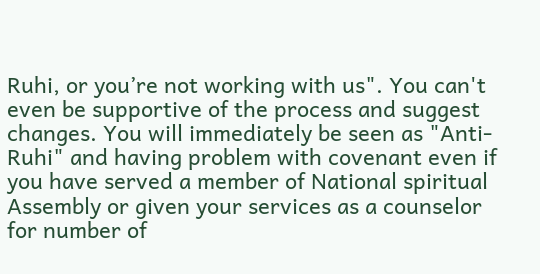Ruhi, or you’re not working with us". You can't even be supportive of the process and suggest changes. You will immediately be seen as "Anti-Ruhi" and having problem with covenant even if you have served a member of National spiritual Assembly or given your services as a counselor for number of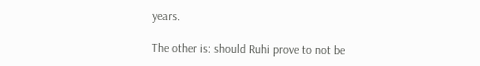years.

The other is: should Ruhi prove to not be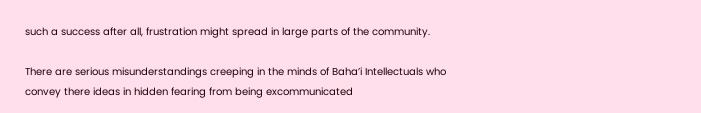such a success after all, frustration might spread in large parts of the community.

There are serious misunderstandings creeping in the minds of Baha’i Intellectuals who convey there ideas in hidden fearing from being excommunicated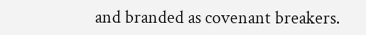and branded as covenant breakers.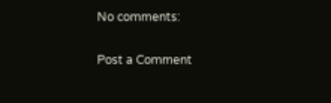No comments:

Post a Comment